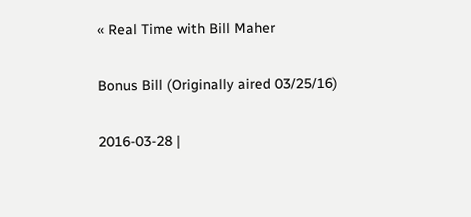« Real Time with Bill Maher

Bonus Bill (Originally aired 03/25/16)

2016-03-28 |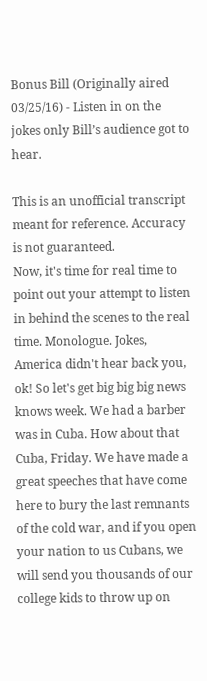Bonus Bill (Originally aired 03/25/16) - Listen in on the jokes only Bill’s audience got to hear.

This is an unofficial transcript meant for reference. Accuracy is not guaranteed.
Now, it's time for real time to point out your attempt to listen in behind the scenes to the real time. Monologue. Jokes, America didn't hear back you, ok! So let's get big big big news knows week. We had a barber was in Cuba. How about that
Cuba, Friday. We have made a great speeches that have come here to bury the last remnants of the cold war, and if you open your nation to us Cubans, we will send you thousands of our college kids to throw up on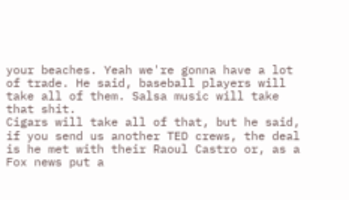your beaches. Yeah we're gonna have a lot of trade. He said, baseball players will take all of them. Salsa music will take that shit.
Cigars will take all of that, but he said, if you send us another TED crews, the deal is he met with their Raoul Castro or, as a Fox news put a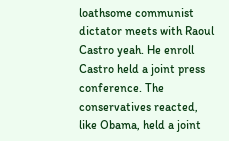loathsome communist dictator meets with Raoul Castro yeah. He enroll Castro held a joint press conference. The conservatives reacted, like Obama, held a joint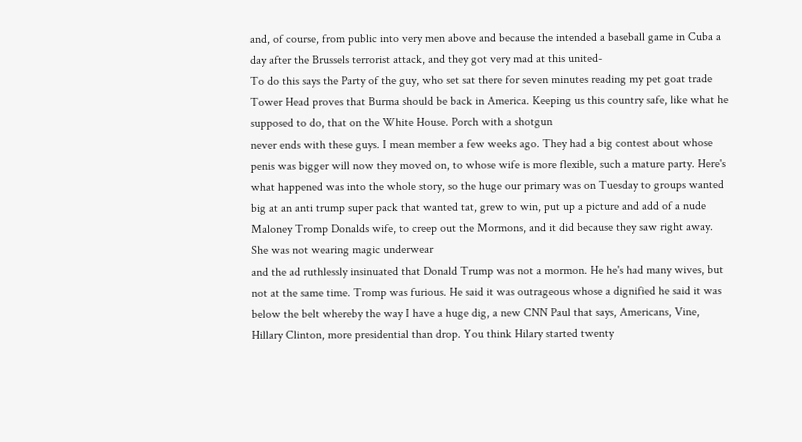and, of course, from public into very men above and because the intended a baseball game in Cuba a day after the Brussels terrorist attack, and they got very mad at this united-
To do this says the Party of the guy, who set sat there for seven minutes reading my pet goat trade Tower Head proves that Burma should be back in America. Keeping us this country safe, like what he supposed to do, that on the White House. Porch with a shotgun
never ends with these guys. I mean member a few weeks ago. They had a big contest about whose penis was bigger will now they moved on, to whose wife is more flexible, such a mature party. Here's what happened was into the whole story, so the huge our primary was on Tuesday to groups wanted big at an anti trump super pack that wanted tat, grew to win, put up a picture and add of a nude Maloney Tromp Donalds wife, to creep out the Mormons, and it did because they saw right away. She was not wearing magic underwear
and the ad ruthlessly insinuated that Donald Trump was not a mormon. He he's had many wives, but not at the same time. Tromp was furious. He said it was outrageous whose a dignified he said it was below the belt whereby the way I have a huge dig, a new CNN Paul that says, Americans, Vine, Hillary Clinton, more presidential than drop. You think Hilary started twenty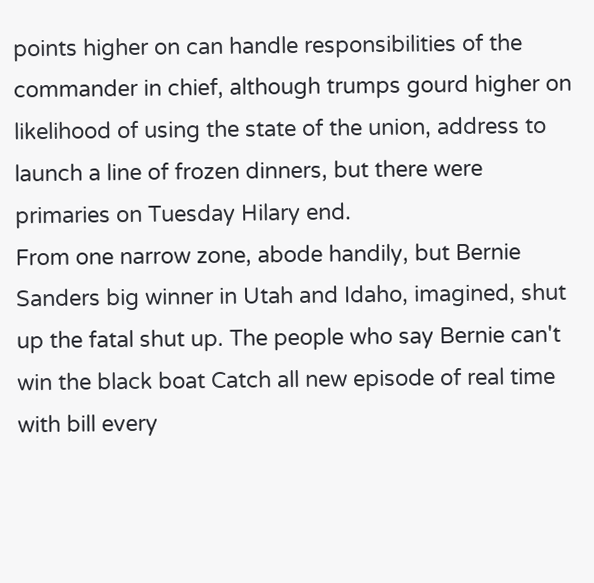points higher on can handle responsibilities of the commander in chief, although trumps gourd higher on likelihood of using the state of the union, address to launch a line of frozen dinners, but there were primaries on Tuesday Hilary end.
From one narrow zone, abode handily, but Bernie Sanders big winner in Utah and Idaho, imagined, shut up the fatal shut up. The people who say Bernie can't win the black boat Catch all new episode of real time with bill every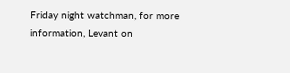Friday night watchman, for more information, Levant on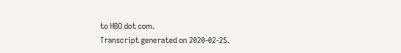to HBO dot com.
Transcript generated on 2020-02-25.